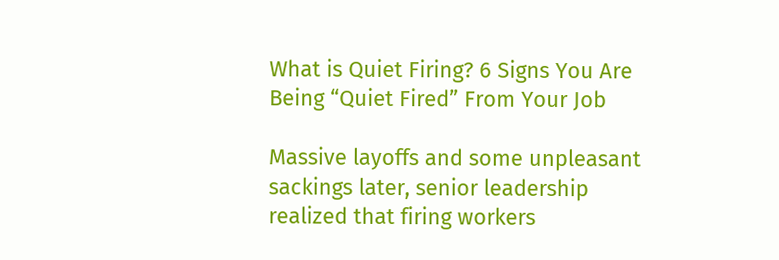What is Quiet Firing? 6 Signs You Are Being “Quiet Fired” From Your Job

Massive layoffs and some unpleasant sackings later, senior leadership realized that firing workers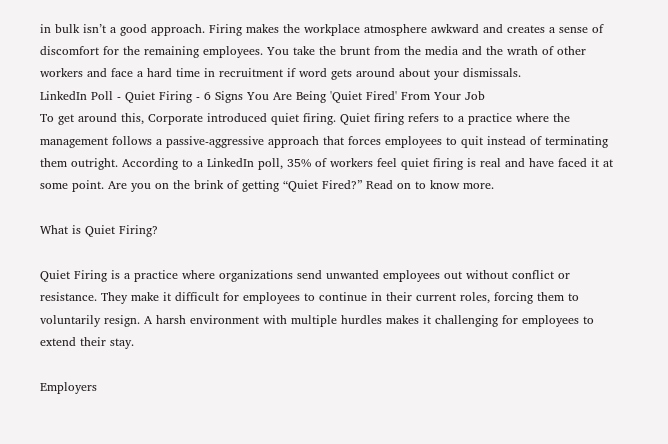in bulk isn’t a good approach. Firing makes the workplace atmosphere awkward and creates a sense of discomfort for the remaining employees. You take the brunt from the media and the wrath of other workers and face a hard time in recruitment if word gets around about your dismissals.
LinkedIn Poll - Quiet Firing - 6 Signs You Are Being 'Quiet Fired' From Your Job
To get around this, Corporate introduced quiet firing. Quiet firing refers to a practice where the management follows a passive-aggressive approach that forces employees to quit instead of terminating them outright. According to a LinkedIn poll, 35% of workers feel quiet firing is real and have faced it at some point. Are you on the brink of getting “Quiet Fired?” Read on to know more.

What is Quiet Firing?

Quiet Firing is a practice where organizations send unwanted employees out without conflict or resistance. They make it difficult for employees to continue in their current roles, forcing them to voluntarily resign. A harsh environment with multiple hurdles makes it challenging for employees to extend their stay.

Employers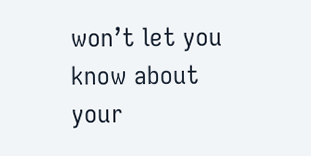won’t let you know about your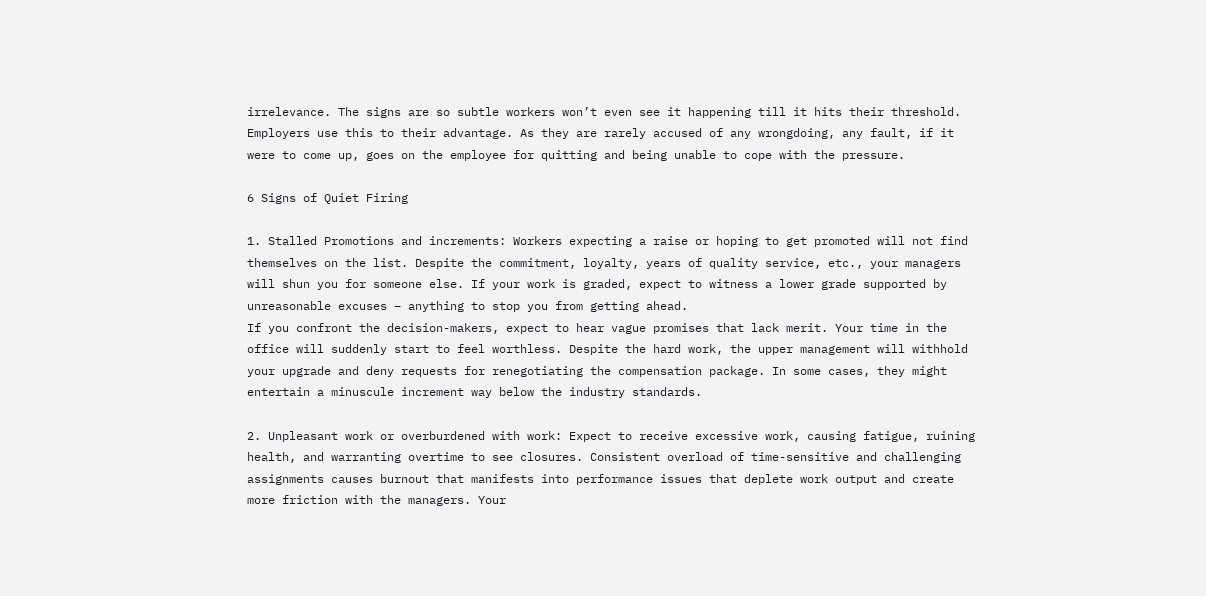irrelevance. The signs are so subtle workers won’t even see it happening till it hits their threshold. Employers use this to their advantage. As they are rarely accused of any wrongdoing, any fault, if it were to come up, goes on the employee for quitting and being unable to cope with the pressure.

6 Signs of Quiet Firing

1. Stalled Promotions and increments: Workers expecting a raise or hoping to get promoted will not find themselves on the list. Despite the commitment, loyalty, years of quality service, etc., your managers will shun you for someone else. If your work is graded, expect to witness a lower grade supported by unreasonable excuses – anything to stop you from getting ahead.
If you confront the decision-makers, expect to hear vague promises that lack merit. Your time in the office will suddenly start to feel worthless. Despite the hard work, the upper management will withhold your upgrade and deny requests for renegotiating the compensation package. In some cases, they might entertain a minuscule increment way below the industry standards.

2. Unpleasant work or overburdened with work: Expect to receive excessive work, causing fatigue, ruining health, and warranting overtime to see closures. Consistent overload of time-sensitive and challenging assignments causes burnout that manifests into performance issues that deplete work output and create more friction with the managers. Your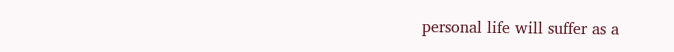personal life will suffer as a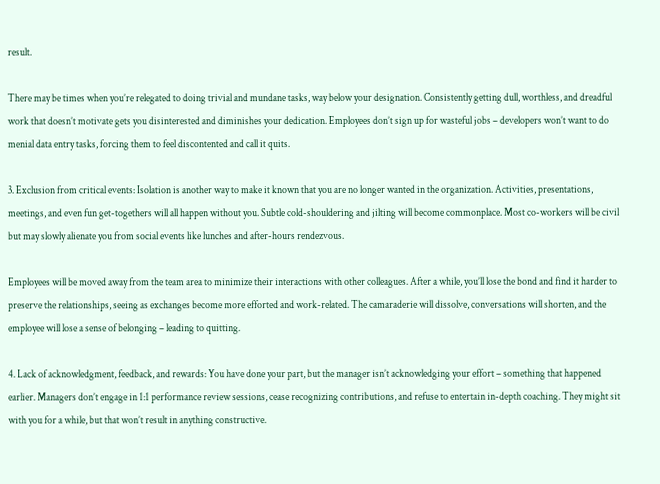result.

There may be times when you’re relegated to doing trivial and mundane tasks, way below your designation. Consistently getting dull, worthless, and dreadful work that doesn’t motivate gets you disinterested and diminishes your dedication. Employees don’t sign up for wasteful jobs – developers won’t want to do menial data entry tasks, forcing them to feel discontented and call it quits.

3. Exclusion from critical events: Isolation is another way to make it known that you are no longer wanted in the organization. Activities, presentations, meetings, and even fun get-togethers will all happen without you. Subtle cold-shouldering and jilting will become commonplace. Most co-workers will be civil but may slowly alienate you from social events like lunches and after-hours rendezvous.

Employees will be moved away from the team area to minimize their interactions with other colleagues. After a while, you’ll lose the bond and find it harder to preserve the relationships, seeing as exchanges become more efforted and work-related. The camaraderie will dissolve, conversations will shorten, and the employee will lose a sense of belonging – leading to quitting.

4. Lack of acknowledgment, feedback, and rewards: You have done your part, but the manager isn’t acknowledging your effort – something that happened earlier. Managers don’t engage in 1:1 performance review sessions, cease recognizing contributions, and refuse to entertain in-depth coaching. They might sit with you for a while, but that won’t result in anything constructive.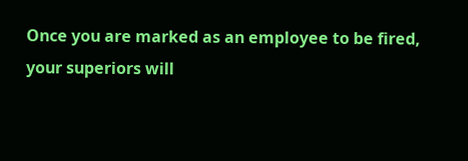Once you are marked as an employee to be fired, your superiors will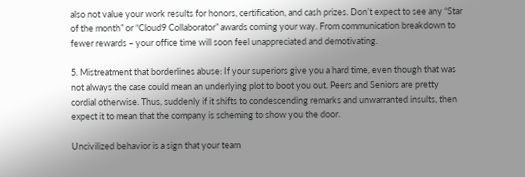also not value your work results for honors, certification, and cash prizes. Don’t expect to see any “Star of the month” or “Cloud9 Collaborator” awards coming your way. From communication breakdown to fewer rewards – your office time will soon feel unappreciated and demotivating.

5. Mistreatment that borderlines abuse: If your superiors give you a hard time, even though that was not always the case could mean an underlying plot to boot you out. Peers and Seniors are pretty cordial otherwise. Thus, suddenly if it shifts to condescending remarks and unwarranted insults, then expect it to mean that the company is scheming to show you the door.

Uncivilized behavior is a sign that your team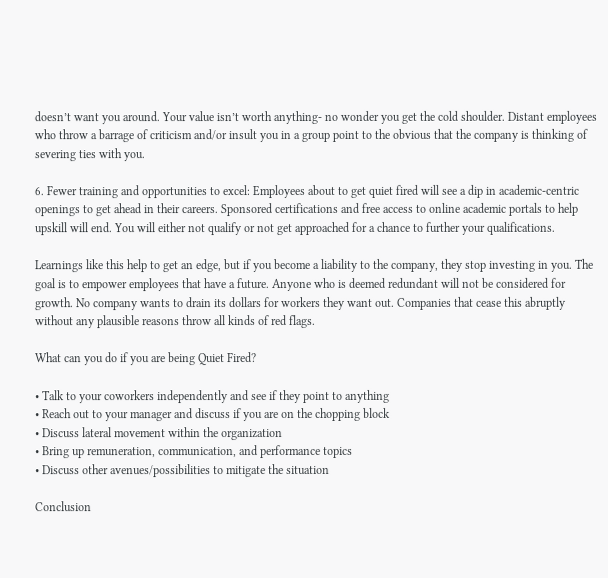doesn’t want you around. Your value isn’t worth anything- no wonder you get the cold shoulder. Distant employees who throw a barrage of criticism and/or insult you in a group point to the obvious that the company is thinking of severing ties with you.

6. Fewer training and opportunities to excel: Employees about to get quiet fired will see a dip in academic-centric openings to get ahead in their careers. Sponsored certifications and free access to online academic portals to help upskill will end. You will either not qualify or not get approached for a chance to further your qualifications.

Learnings like this help to get an edge, but if you become a liability to the company, they stop investing in you. The goal is to empower employees that have a future. Anyone who is deemed redundant will not be considered for growth. No company wants to drain its dollars for workers they want out. Companies that cease this abruptly without any plausible reasons throw all kinds of red flags.

What can you do if you are being Quiet Fired?

• Talk to your coworkers independently and see if they point to anything
• Reach out to your manager and discuss if you are on the chopping block
• Discuss lateral movement within the organization
• Bring up remuneration, communication, and performance topics
• Discuss other avenues/possibilities to mitigate the situation

Conclusion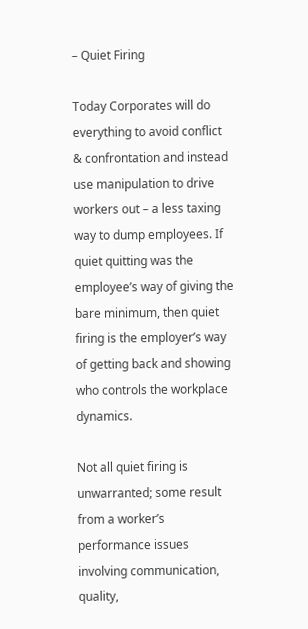– Quiet Firing

Today Corporates will do everything to avoid conflict & confrontation and instead use manipulation to drive workers out – a less taxing way to dump employees. If quiet quitting was the employee’s way of giving the bare minimum, then quiet firing is the employer’s way of getting back and showing who controls the workplace dynamics.

Not all quiet firing is unwarranted; some result from a worker’s performance issues involving communication, quality,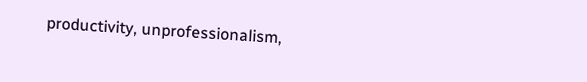productivity, unprofessionalism,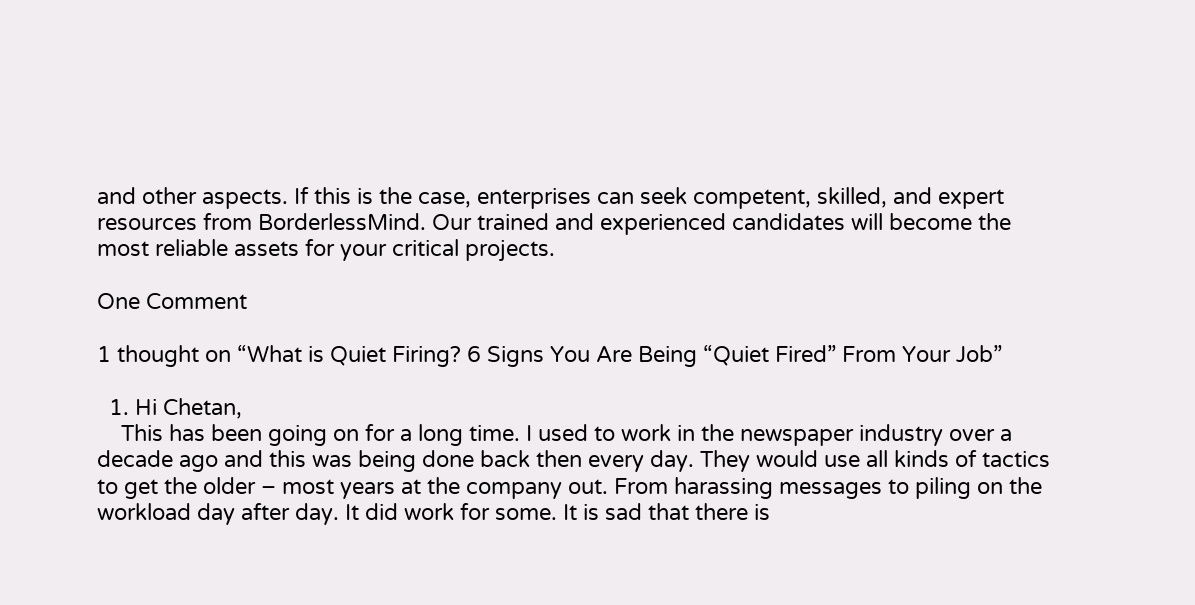and other aspects. If this is the case, enterprises can seek competent, skilled, and expert resources from BorderlessMind. Our trained and experienced candidates will become the most reliable assets for your critical projects.

One Comment

1 thought on “What is Quiet Firing? 6 Signs You Are Being “Quiet Fired” From Your Job”

  1. Hi Chetan,
    This has been going on for a long time. I used to work in the newspaper industry over a decade ago and this was being done back then every day. They would use all kinds of tactics to get the older – most years at the company out. From harassing messages to piling on the workload day after day. It did work for some. It is sad that there is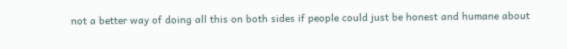not a better way of doing all this on both sides if people could just be honest and humane about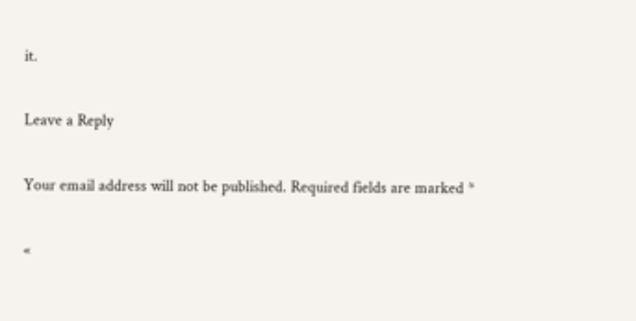it.

Leave a Reply

Your email address will not be published. Required fields are marked *

«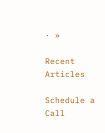· »

Recent Articles

Schedule a Call